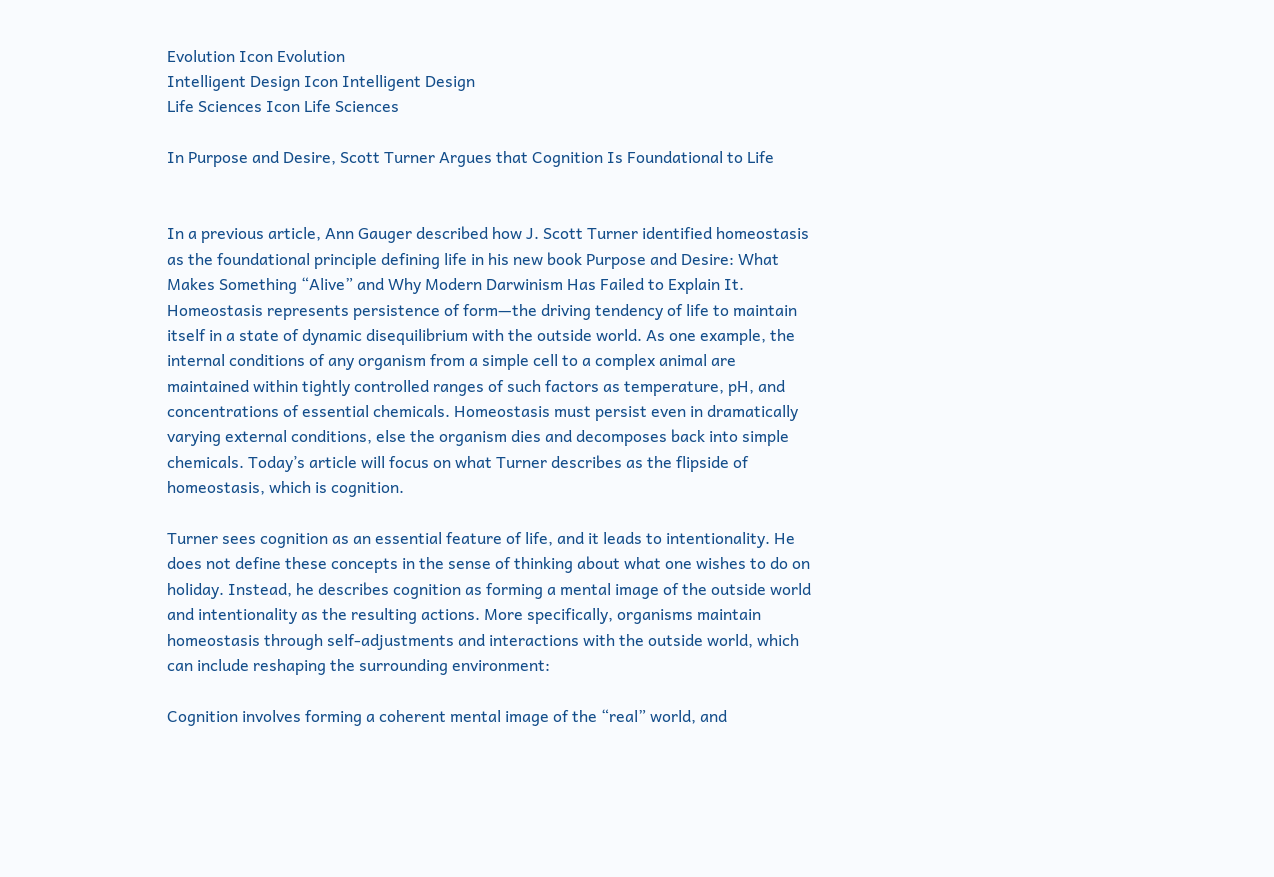Evolution Icon Evolution
Intelligent Design Icon Intelligent Design
Life Sciences Icon Life Sciences

In Purpose and Desire, Scott Turner Argues that Cognition Is Foundational to Life


In a previous article, Ann Gauger described how J. Scott Turner identified homeostasis as the foundational principle defining life in his new book Purpose and Desire: What Makes Something “Alive” and Why Modern Darwinism Has Failed to Explain It. Homeostasis represents persistence of form—the driving tendency of life to maintain itself in a state of dynamic disequilibrium with the outside world. As one example, the internal conditions of any organism from a simple cell to a complex animal are maintained within tightly controlled ranges of such factors as temperature, pH, and concentrations of essential chemicals. Homeostasis must persist even in dramatically varying external conditions, else the organism dies and decomposes back into simple chemicals. Today’s article will focus on what Turner describes as the flipside of homeostasis, which is cognition.

Turner sees cognition as an essential feature of life, and it leads to intentionality. He does not define these concepts in the sense of thinking about what one wishes to do on holiday. Instead, he describes cognition as forming a mental image of the outside world and intentionality as the resulting actions. More specifically, organisms maintain homeostasis through self-adjustments and interactions with the outside world, which can include reshaping the surrounding environment:

Cognition involves forming a coherent mental image of the “real” world, and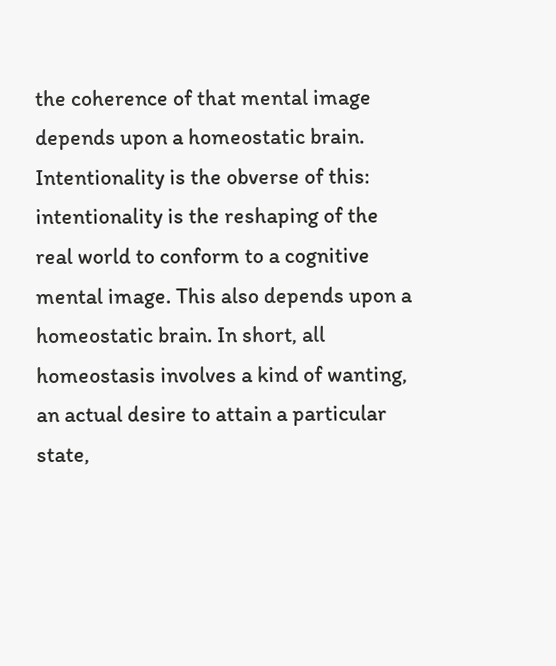the coherence of that mental image depends upon a homeostatic brain. Intentionality is the obverse of this: intentionality is the reshaping of the real world to conform to a cognitive mental image. This also depends upon a homeostatic brain. In short, all homeostasis involves a kind of wanting, an actual desire to attain a particular state,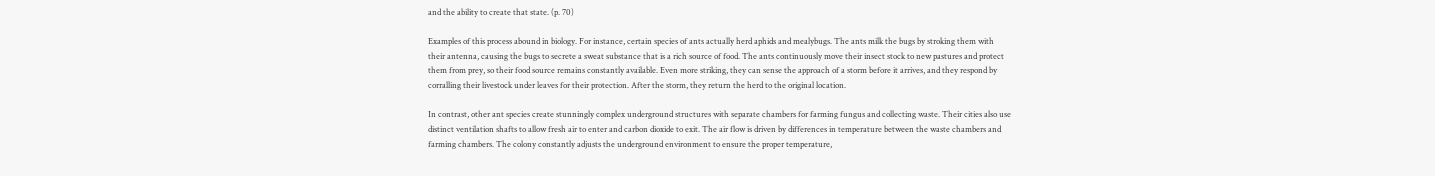and the ability to create that state. (p. 70)

Examples of this process abound in biology. For instance, certain species of ants actually herd aphids and mealybugs. The ants milk the bugs by stroking them with their antenna, causing the bugs to secrete a sweat substance that is a rich source of food. The ants continuously move their insect stock to new pastures and protect them from prey, so their food source remains constantly available. Even more striking, they can sense the approach of a storm before it arrives, and they respond by corralling their livestock under leaves for their protection. After the storm, they return the herd to the original location.

In contrast, other ant species create stunningly complex underground structures with separate chambers for farming fungus and collecting waste. Their cities also use distinct ventilation shafts to allow fresh air to enter and carbon dioxide to exit. The air flow is driven by differences in temperature between the waste chambers and farming chambers. The colony constantly adjusts the underground environment to ensure the proper temperature,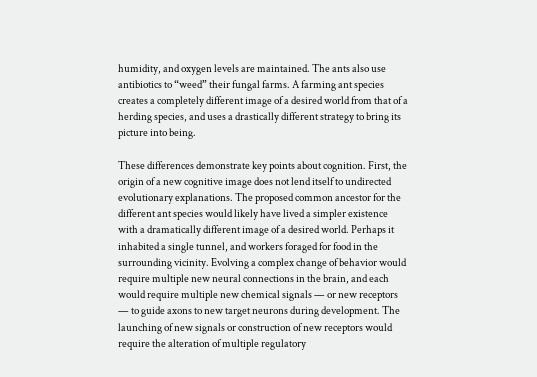humidity, and oxygen levels are maintained. The ants also use antibiotics to “weed” their fungal farms. A farming ant species creates a completely different image of a desired world from that of a herding species, and uses a drastically different strategy to bring its picture into being.

These differences demonstrate key points about cognition. First, the origin of a new cognitive image does not lend itself to undirected evolutionary explanations. The proposed common ancestor for the different ant species would likely have lived a simpler existence with a dramatically different image of a desired world. Perhaps it inhabited a single tunnel, and workers foraged for food in the surrounding vicinity. Evolving a complex change of behavior would require multiple new neural connections in the brain, and each would require multiple new chemical signals — or new receptors — to guide axons to new target neurons during development. The launching of new signals or construction of new receptors would require the alteration of multiple regulatory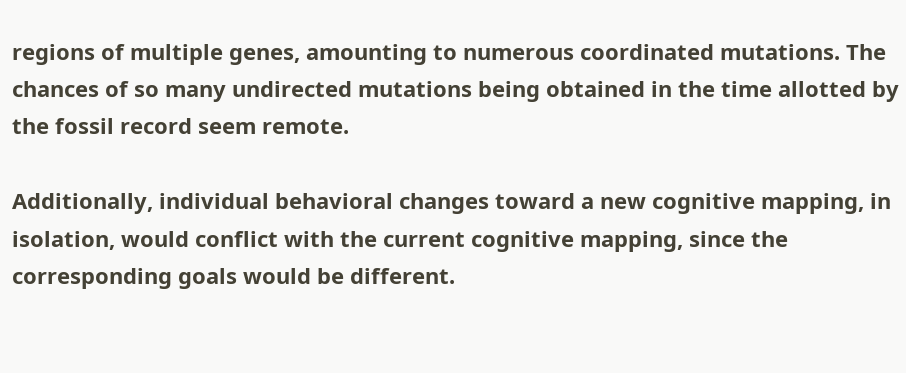regions of multiple genes, amounting to numerous coordinated mutations. The chances of so many undirected mutations being obtained in the time allotted by the fossil record seem remote.

Additionally, individual behavioral changes toward a new cognitive mapping, in isolation, would conflict with the current cognitive mapping, since the corresponding goals would be different.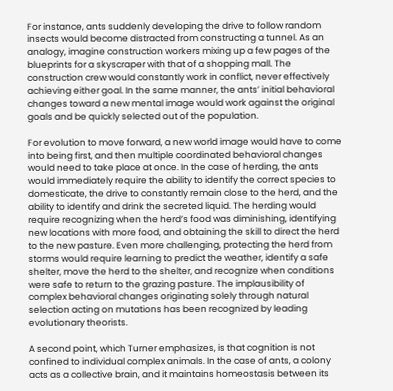For instance, ants suddenly developing the drive to follow random insects would become distracted from constructing a tunnel. As an analogy, imagine construction workers mixing up a few pages of the blueprints for a skyscraper with that of a shopping mall. The construction crew would constantly work in conflict, never effectively achieving either goal. In the same manner, the ants’ initial behavioral changes toward a new mental image would work against the original goals and be quickly selected out of the population.

For evolution to move forward, a new world image would have to come into being first, and then multiple coordinated behavioral changes would need to take place at once. In the case of herding, the ants would immediately require the ability to identify the correct species to domesticate, the drive to constantly remain close to the herd, and the ability to identify and drink the secreted liquid. The herding would require recognizing when the herd’s food was diminishing, identifying new locations with more food, and obtaining the skill to direct the herd to the new pasture. Even more challenging, protecting the herd from storms would require learning to predict the weather, identify a safe shelter, move the herd to the shelter, and recognize when conditions were safe to return to the grazing pasture. The implausibility of complex behavioral changes originating solely through natural selection acting on mutations has been recognized by leading evolutionary theorists.

A second point, which Turner emphasizes, is that cognition is not confined to individual complex animals. In the case of ants, a colony acts as a collective brain, and it maintains homeostasis between its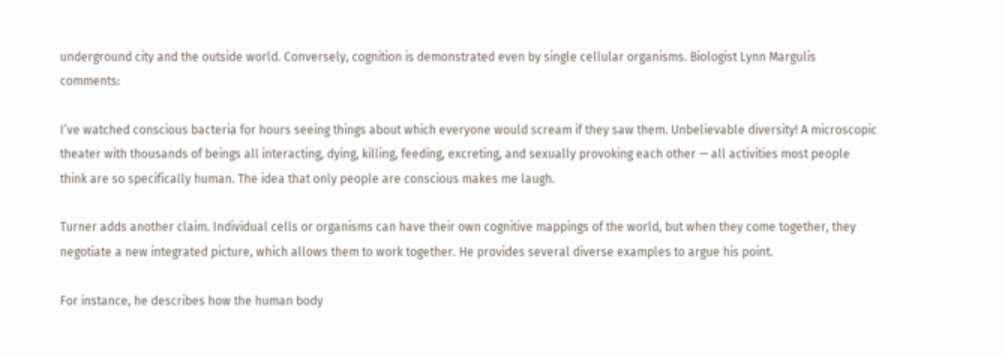underground city and the outside world. Conversely, cognition is demonstrated even by single cellular organisms. Biologist Lynn Margulis comments:

I’ve watched conscious bacteria for hours seeing things about which everyone would scream if they saw them. Unbelievable diversity! A microscopic theater with thousands of beings all interacting, dying, killing, feeding, excreting, and sexually provoking each other — all activities most people think are so specifically human. The idea that only people are conscious makes me laugh.

Turner adds another claim. Individual cells or organisms can have their own cognitive mappings of the world, but when they come together, they negotiate a new integrated picture, which allows them to work together. He provides several diverse examples to argue his point.

For instance, he describes how the human body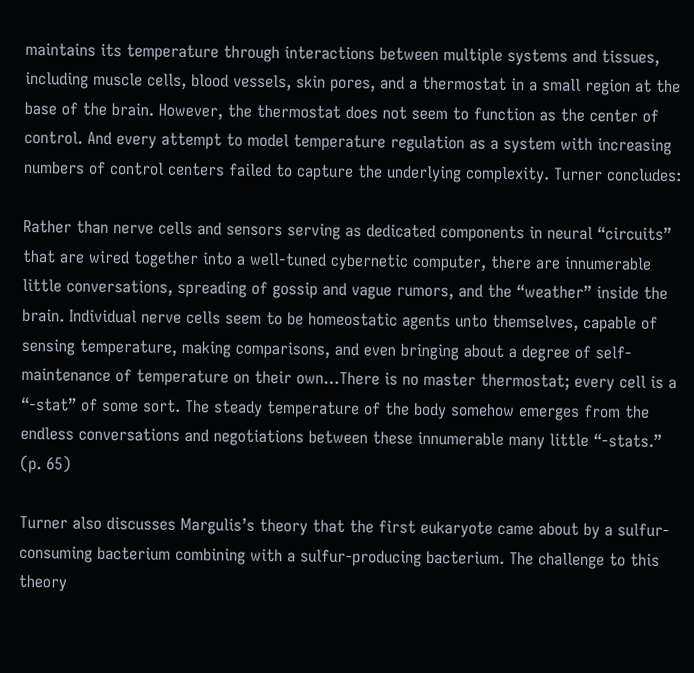maintains its temperature through interactions between multiple systems and tissues, including muscle cells, blood vessels, skin pores, and a thermostat in a small region at the base of the brain. However, the thermostat does not seem to function as the center of control. And every attempt to model temperature regulation as a system with increasing numbers of control centers failed to capture the underlying complexity. Turner concludes:

Rather than nerve cells and sensors serving as dedicated components in neural “circuits” that are wired together into a well-tuned cybernetic computer, there are innumerable little conversations, spreading of gossip and vague rumors, and the “weather” inside the brain. Individual nerve cells seem to be homeostatic agents unto themselves, capable of sensing temperature, making comparisons, and even bringing about a degree of self-maintenance of temperature on their own…There is no master thermostat; every cell is a “-stat” of some sort. The steady temperature of the body somehow emerges from the endless conversations and negotiations between these innumerable many little “-stats.” (p. 65)

Turner also discusses Margulis’s theory that the first eukaryote came about by a sulfur-consuming bacterium combining with a sulfur-producing bacterium. The challenge to this theory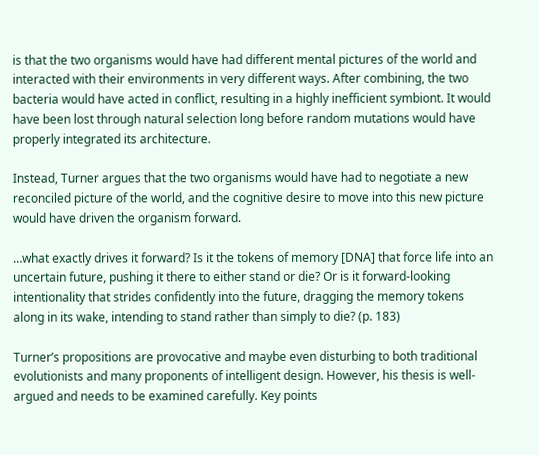is that the two organisms would have had different mental pictures of the world and interacted with their environments in very different ways. After combining, the two bacteria would have acted in conflict, resulting in a highly inefficient symbiont. It would have been lost through natural selection long before random mutations would have properly integrated its architecture.

Instead, Turner argues that the two organisms would have had to negotiate a new reconciled picture of the world, and the cognitive desire to move into this new picture would have driven the organism forward.

…what exactly drives it forward? Is it the tokens of memory [DNA] that force life into an uncertain future, pushing it there to either stand or die? Or is it forward-looking intentionality that strides confidently into the future, dragging the memory tokens along in its wake, intending to stand rather than simply to die? (p. 183)

Turner’s propositions are provocative and maybe even disturbing to both traditional evolutionists and many proponents of intelligent design. However, his thesis is well-argued and needs to be examined carefully. Key points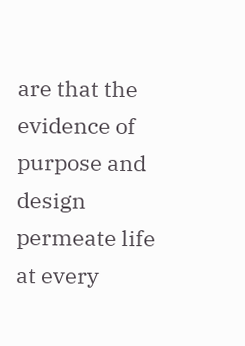are that the evidence of purpose and design permeate life at every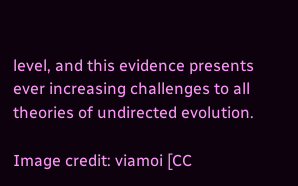level, and this evidence presents ever increasing challenges to all theories of undirected evolution.

Image credit: viamoi [CC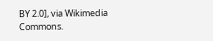BY 2.0], via Wikimedia Commons.